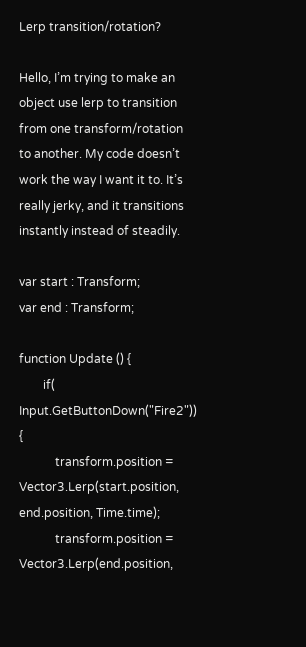Lerp transition/rotation?

Hello, I’m trying to make an object use lerp to transition from one transform/rotation to another. My code doesn’t work the way I want it to. It’s really jerky, and it transitions instantly instead of steadily.

var start : Transform;
var end : Transform;

function Update () {
        if( Input.GetButtonDown("Fire2")) {
            transform.position = Vector3.Lerp(start.position, end.position, Time.time);
            transform.position = Vector3.Lerp(end.position,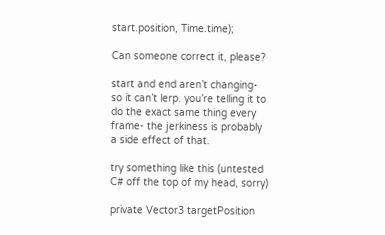start.position, Time.time);

Can someone correct it, please?

start and end aren’t changing- so it can’t lerp. you’re telling it to do the exact same thing every frame- the jerkiness is probably a side effect of that.

try something like this (untested C# off the top of my head, sorry)

private Vector3 targetPosition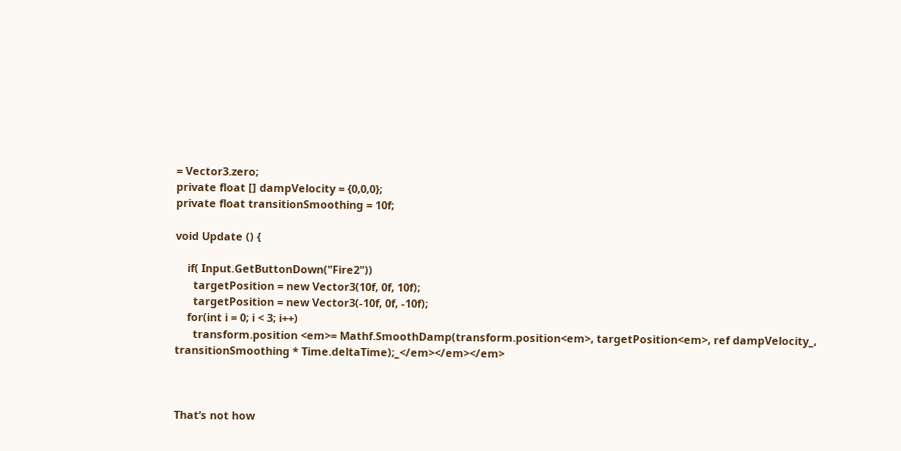= Vector3.zero;
private float [] dampVelocity = {0,0,0};
private float transitionSmoothing = 10f;

void Update () {

    if( Input.GetButtonDown("Fire2"))
      targetPosition = new Vector3(10f, 0f, 10f);
      targetPosition = new Vector3(-10f, 0f, -10f);
    for(int i = 0; i < 3; i++)
      transform.position <em>= Mathf.SmoothDamp(transform.position<em>, targetPosition<em>, ref dampVelocity_, transitionSmoothing * Time.deltaTime);_</em></em></em>



That’s not how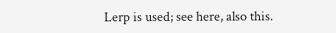Lerp is used; see here, also this.